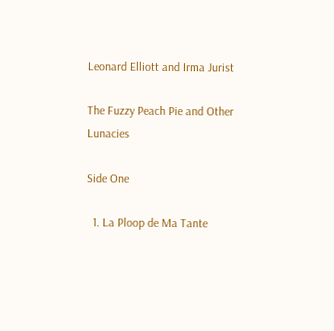Leonard Elliott and Irma Jurist

The Fuzzy Peach Pie and Other Lunacies

Side One

  1. La Ploop de Ma Tante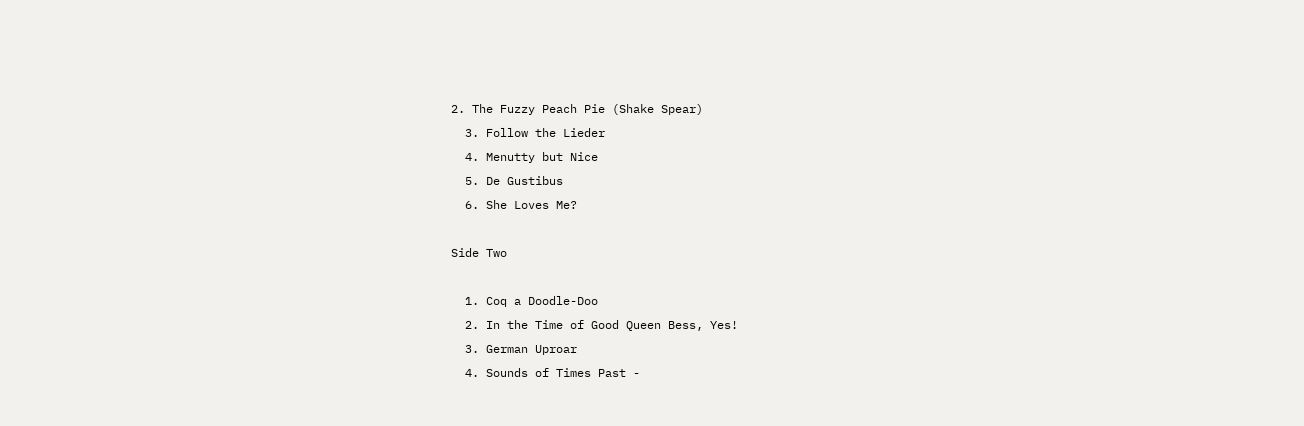2. The Fuzzy Peach Pie (Shake Spear)
  3. Follow the Lieder
  4. Menutty but Nice
  5. De Gustibus
  6. She Loves Me?

Side Two

  1. Coq a Doodle-Doo
  2. In the Time of Good Queen Bess, Yes!
  3. German Uproar
  4. Sounds of Times Past -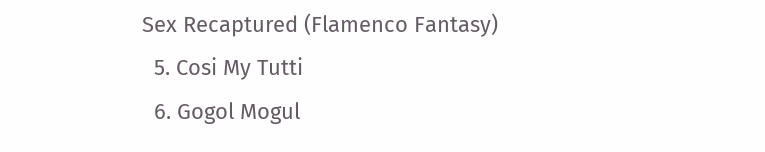Sex Recaptured (Flamenco Fantasy)
  5. Cosi My Tutti
  6. Gogol Mogul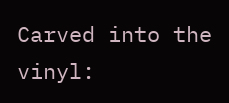Carved into the vinyl: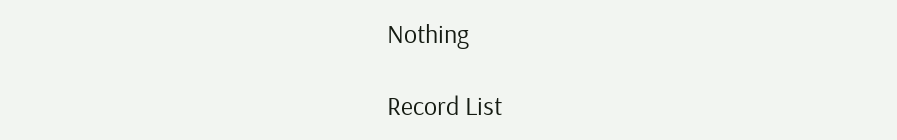Nothing

Record List